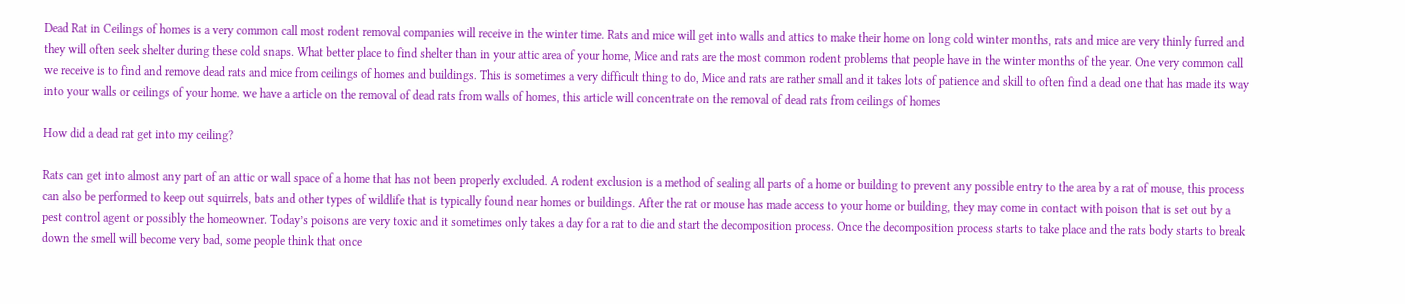Dead Rat in Ceilings of homes is a very common call most rodent removal companies will receive in the winter time. Rats and mice will get into walls and attics to make their home on long cold winter months, rats and mice are very thinly furred and they will often seek shelter during these cold snaps. What better place to find shelter than in your attic area of your home, Mice and rats are the most common rodent problems that people have in the winter months of the year. One very common call we receive is to find and remove dead rats and mice from ceilings of homes and buildings. This is sometimes a very difficult thing to do, Mice and rats are rather small and it takes lots of patience and skill to often find a dead one that has made its way into your walls or ceilings of your home. we have a article on the removal of dead rats from walls of homes, this article will concentrate on the removal of dead rats from ceilings of homes

How did a dead rat get into my ceiling?

Rats can get into almost any part of an attic or wall space of a home that has not been properly excluded. A rodent exclusion is a method of sealing all parts of a home or building to prevent any possible entry to the area by a rat of mouse, this process can also be performed to keep out squirrels, bats and other types of wildlife that is typically found near homes or buildings. After the rat or mouse has made access to your home or building, they may come in contact with poison that is set out by a pest control agent or possibly the homeowner. Today’s poisons are very toxic and it sometimes only takes a day for a rat to die and start the decomposition process. Once the decomposition process starts to take place and the rats body starts to break down the smell will become very bad, some people think that once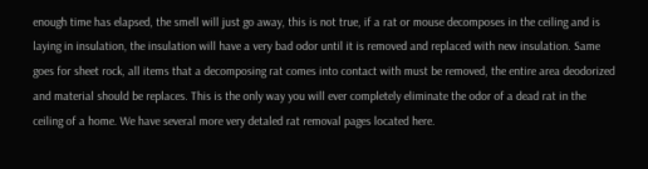enough time has elapsed, the smell will just go away, this is not true, if a rat or mouse decomposes in the ceiling and is laying in insulation, the insulation will have a very bad odor until it is removed and replaced with new insulation. Same goes for sheet rock, all items that a decomposing rat comes into contact with must be removed, the entire area deodorized and material should be replaces. This is the only way you will ever completely eliminate the odor of a dead rat in the ceiling of a home. We have several more very detaled rat removal pages located here.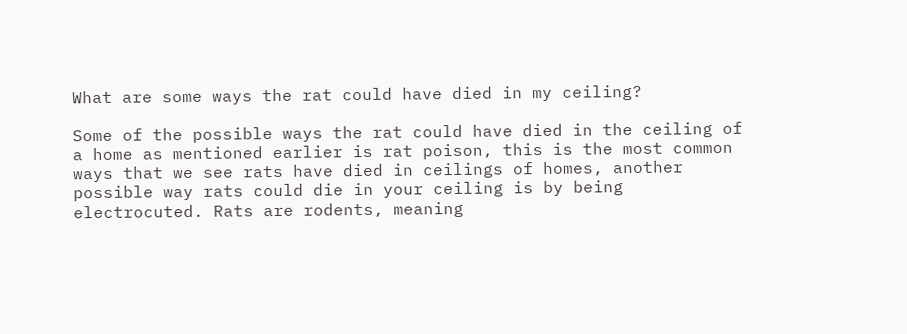What are some ways the rat could have died in my ceiling?

Some of the possible ways the rat could have died in the ceiling of a home as mentioned earlier is rat poison, this is the most common ways that we see rats have died in ceilings of homes, another possible way rats could die in your ceiling is by being electrocuted. Rats are rodents, meaning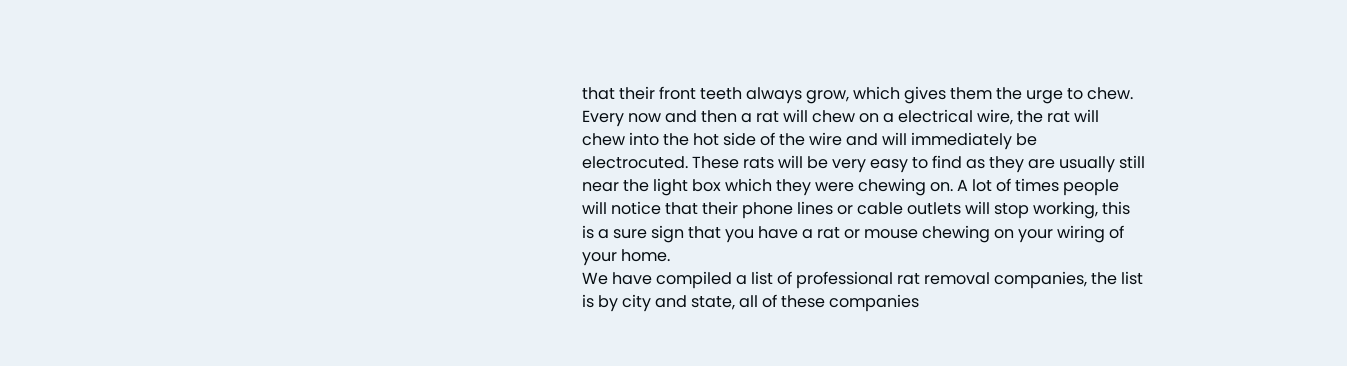that their front teeth always grow, which gives them the urge to chew. Every now and then a rat will chew on a electrical wire, the rat will chew into the hot side of the wire and will immediately be electrocuted. These rats will be very easy to find as they are usually still near the light box which they were chewing on. A lot of times people will notice that their phone lines or cable outlets will stop working, this is a sure sign that you have a rat or mouse chewing on your wiring of your home.
We have compiled a list of professional rat removal companies, the list is by city and state, all of these companies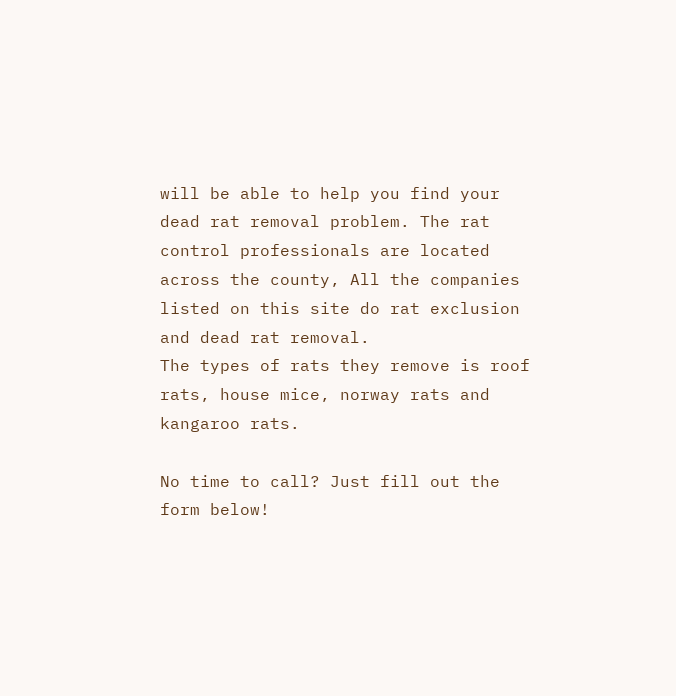will be able to help you find your dead rat removal problem. The rat control professionals are located across the county, All the companies listed on this site do rat exclusion and dead rat removal.
The types of rats they remove is roof rats, house mice, norway rats and kangaroo rats.

No time to call? Just fill out the form below!